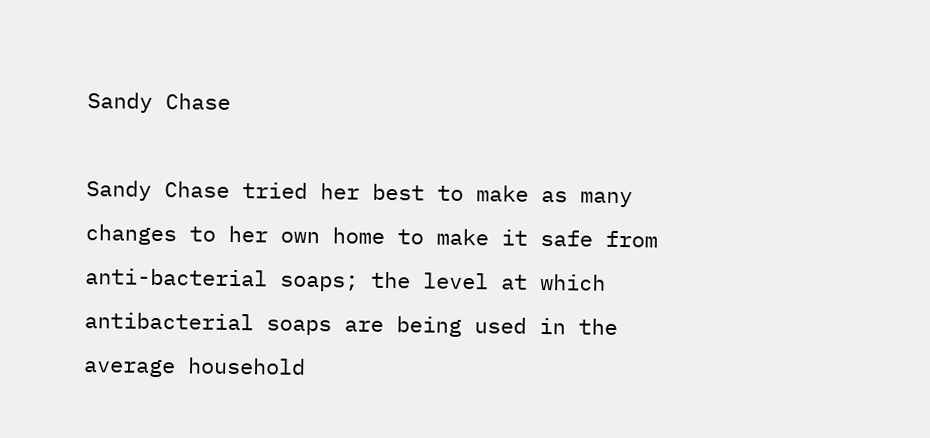Sandy Chase

Sandy Chase tried her best to make as many changes to her own home to make it safe from anti-bacterial soaps; the level at which antibacterial soaps are being used in the average household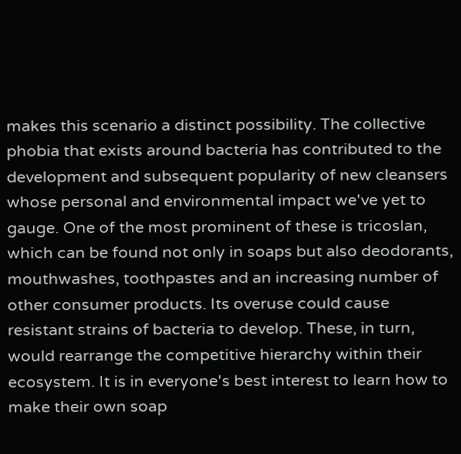makes this scenario a distinct possibility. The collective phobia that exists around bacteria has contributed to the development and subsequent popularity of new cleansers whose personal and environmental impact we've yet to gauge. One of the most prominent of these is tricoslan, which can be found not only in soaps but also deodorants, mouthwashes, toothpastes and an increasing number of other consumer products. Its overuse could cause resistant strains of bacteria to develop. These, in turn, would rearrange the competitive hierarchy within their ecosystem. It is in everyone's best interest to learn how to make their own soap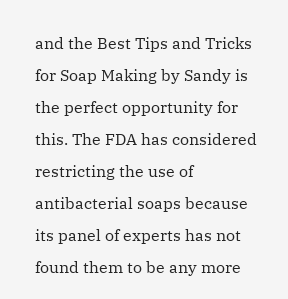and the Best Tips and Tricks for Soap Making by Sandy is the perfect opportunity for this. The FDA has considered restricting the use of antibacterial soaps because its panel of experts has not found them to be any more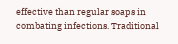effective than regular soaps in combating infections. Traditional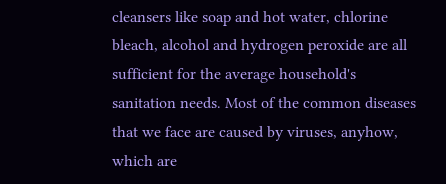cleansers like soap and hot water, chlorine bleach, alcohol and hydrogen peroxide are all sufficient for the average household's sanitation needs. Most of the common diseases that we face are caused by viruses, anyhow, which are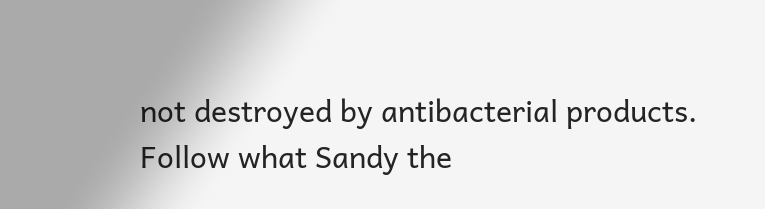not destroyed by antibacterial products. Follow what Sandy the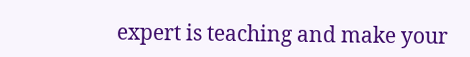expert is teaching and make your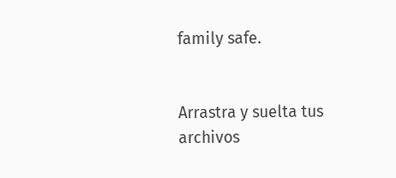family safe.


Arrastra y suelta tus archivos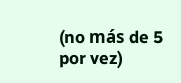(no más de 5 por vez)